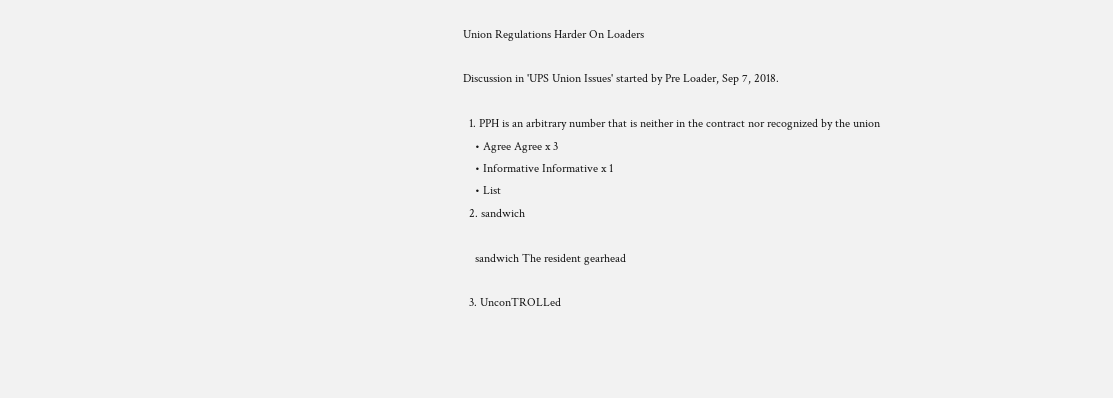Union Regulations Harder On Loaders

Discussion in 'UPS Union Issues' started by Pre Loader, Sep 7, 2018.

  1. PPH is an arbitrary number that is neither in the contract nor recognized by the union
    • Agree Agree x 3
    • Informative Informative x 1
    • List
  2. sandwich

    sandwich The resident gearhead

  3. UnconTROLLed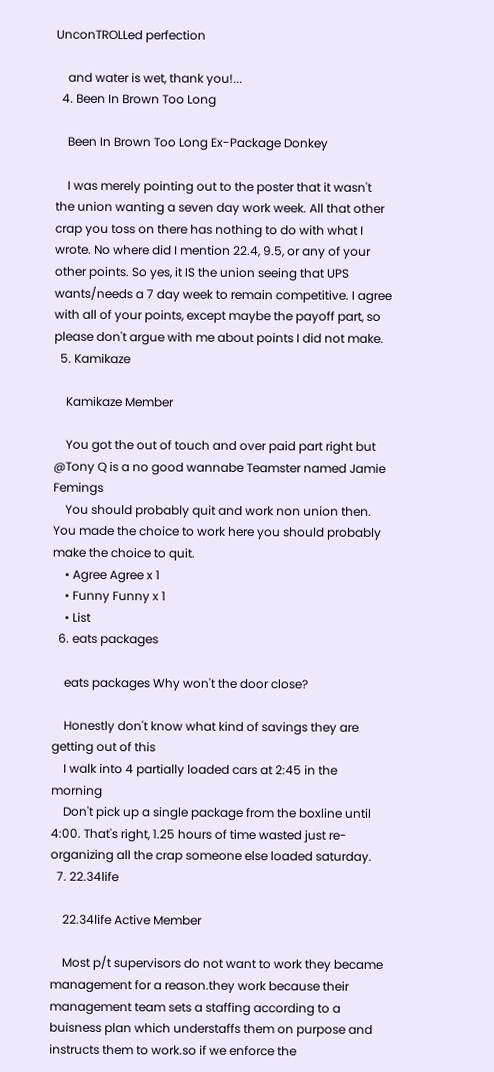UnconTROLLed perfection

    and water is wet, thank you!...
  4. Been In Brown Too Long

    Been In Brown Too Long Ex-Package Donkey

    I was merely pointing out to the poster that it wasn't the union wanting a seven day work week. All that other crap you toss on there has nothing to do with what I wrote. No where did I mention 22.4, 9.5, or any of your other points. So yes, it IS the union seeing that UPS wants/needs a 7 day week to remain competitive. I agree with all of your points, except maybe the payoff part, so please don't argue with me about points I did not make.
  5. Kamikaze

    Kamikaze Member

    You got the out of touch and over paid part right but @Tony Q is a no good wannabe Teamster named Jamie Femings
    You should probably quit and work non union then. You made the choice to work here you should probably make the choice to quit.
    • Agree Agree x 1
    • Funny Funny x 1
    • List
  6. eats packages

    eats packages Why won't the door close?

    Honestly don't know what kind of savings they are getting out of this
    I walk into 4 partially loaded cars at 2:45 in the morning
    Don't pick up a single package from the boxline until 4:00. That's right, 1.25 hours of time wasted just re-organizing all the crap someone else loaded saturday.
  7. 22.34life

    22.34life Active Member

    Most p/t supervisors do not want to work they became management for a reason.they work because their management team sets a staffing according to a buisness plan which understaffs them on purpose and instructs them to work.so if we enforce the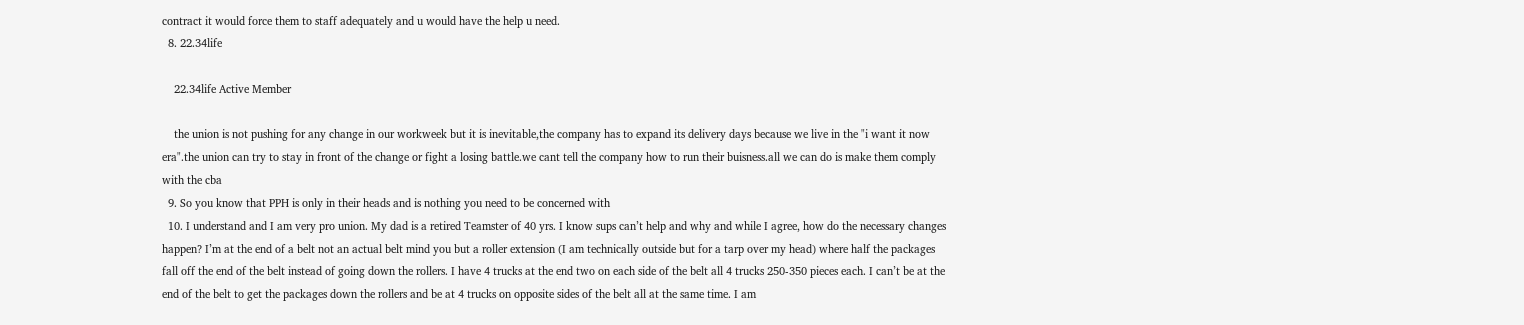contract it would force them to staff adequately and u would have the help u need.
  8. 22.34life

    22.34life Active Member

    the union is not pushing for any change in our workweek but it is inevitable,the company has to expand its delivery days because we live in the "i want it now era".the union can try to stay in front of the change or fight a losing battle.we cant tell the company how to run their buisness.all we can do is make them comply with the cba
  9. So you know that PPH is only in their heads and is nothing you need to be concerned with
  10. I understand and I am very pro union. My dad is a retired Teamster of 40 yrs. I know sups can’t help and why and while I agree, how do the necessary changes happen? I’m at the end of a belt not an actual belt mind you but a roller extension (I am technically outside but for a tarp over my head) where half the packages fall off the end of the belt instead of going down the rollers. I have 4 trucks at the end two on each side of the belt all 4 trucks 250-350 pieces each. I can’t be at the end of the belt to get the packages down the rollers and be at 4 trucks on opposite sides of the belt all at the same time. I am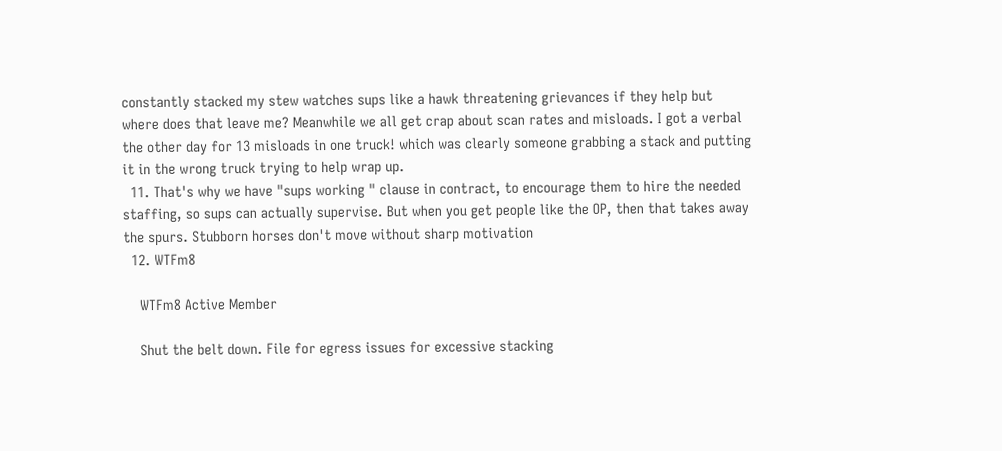constantly stacked my stew watches sups like a hawk threatening grievances if they help but where does that leave me? Meanwhile we all get crap about scan rates and misloads. I got a verbal the other day for 13 misloads in one truck! which was clearly someone grabbing a stack and putting it in the wrong truck trying to help wrap up.
  11. That's why we have "sups working " clause in contract, to encourage them to hire the needed staffing, so sups can actually supervise. But when you get people like the OP, then that takes away the spurs. Stubborn horses don't move without sharp motivation
  12. WTFm8

    WTFm8 Active Member

    Shut the belt down. File for egress issues for excessive stacking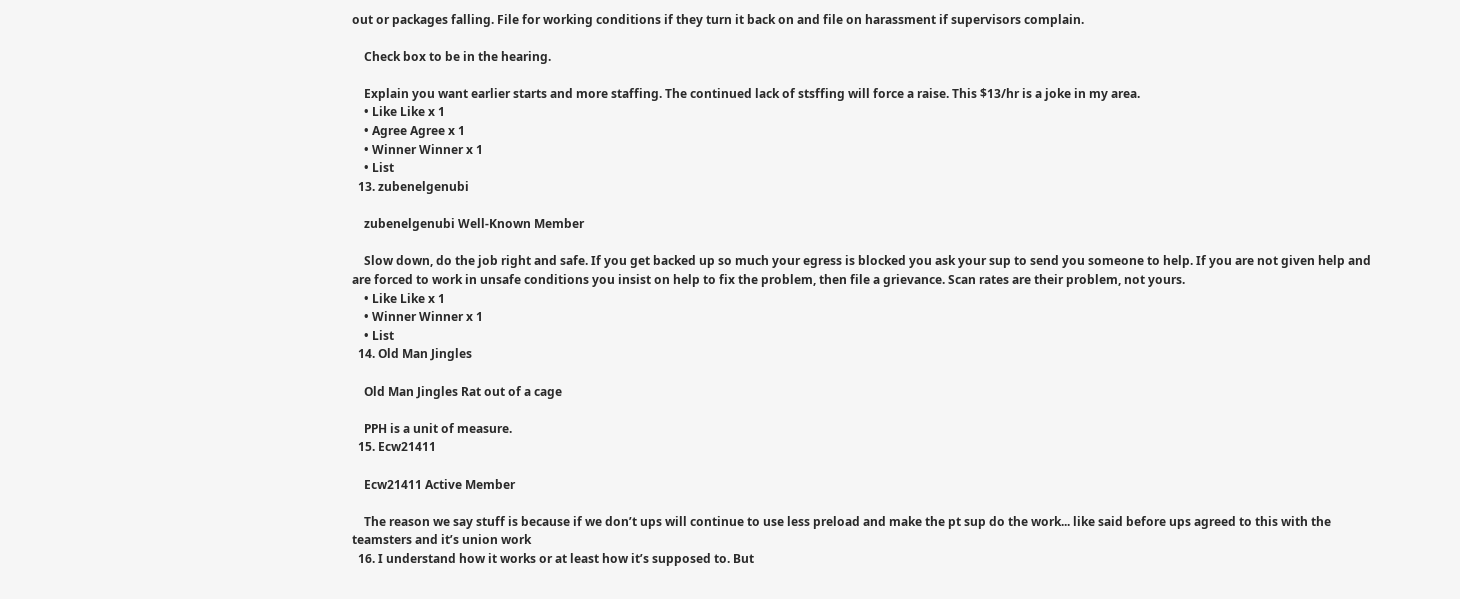out or packages falling. File for working conditions if they turn it back on and file on harassment if supervisors complain.

    Check box to be in the hearing.

    Explain you want earlier starts and more staffing. The continued lack of stsffing will force a raise. This $13/hr is a joke in my area.
    • Like Like x 1
    • Agree Agree x 1
    • Winner Winner x 1
    • List
  13. zubenelgenubi

    zubenelgenubi Well-Known Member

    Slow down, do the job right and safe. If you get backed up so much your egress is blocked you ask your sup to send you someone to help. If you are not given help and are forced to work in unsafe conditions you insist on help to fix the problem, then file a grievance. Scan rates are their problem, not yours.
    • Like Like x 1
    • Winner Winner x 1
    • List
  14. Old Man Jingles

    Old Man Jingles Rat out of a cage

    PPH is a unit of measure.
  15. Ecw21411

    Ecw21411 Active Member

    The reason we say stuff is because if we don’t ups will continue to use less preload and make the pt sup do the work... like said before ups agreed to this with the teamsters and it’s union work
  16. I understand how it works or at least how it’s supposed to. But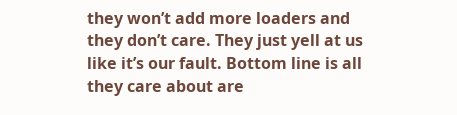they won’t add more loaders and they don’t care. They just yell at us like it’s our fault. Bottom line is all they care about are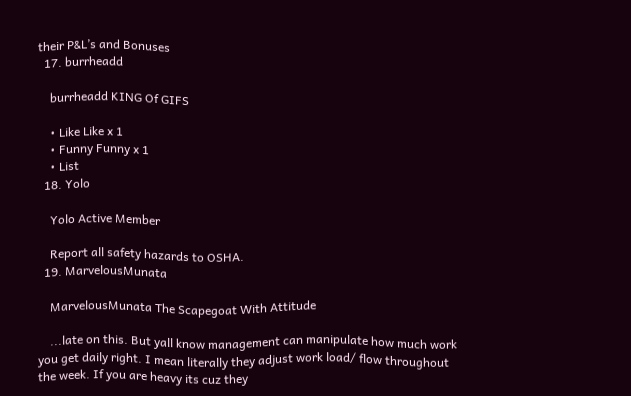their P&L’s and Bonuses
  17. burrheadd

    burrheadd KING Of GIFS

    • Like Like x 1
    • Funny Funny x 1
    • List
  18. Yolo

    Yolo Active Member

    Report all safety hazards to OSHA.
  19. MarvelousMunata

    MarvelousMunata The Scapegoat With Attitude

    ...late on this. But yall know management can manipulate how much work you get daily right. I mean literally they adjust work load/ flow throughout the week. If you are heavy its cuz they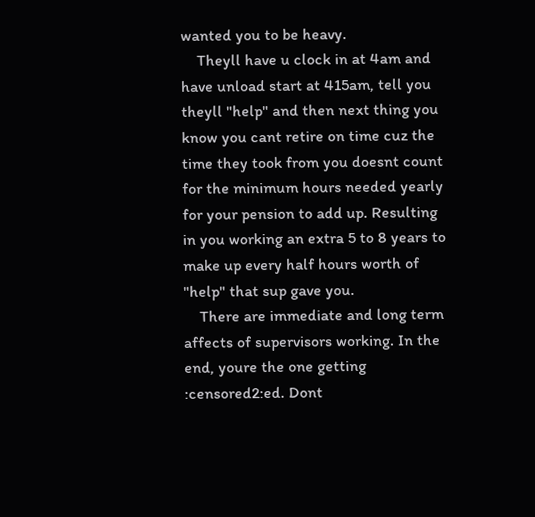wanted you to be heavy.
    Theyll have u clock in at 4am and have unload start at 415am, tell you theyll "help" and then next thing you know you cant retire on time cuz the time they took from you doesnt count for the minimum hours needed yearly for your pension to add up. Resulting in you working an extra 5 to 8 years to make up every half hours worth of "help" that sup gave you.
    There are immediate and long term affects of supervisors working. In the end, youre the one getting :censored2:ed. Dont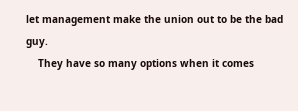let management make the union out to be the bad guy.
    They have so many options when it comes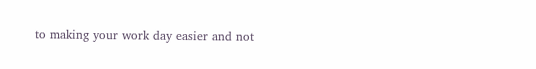to making your work day easier and not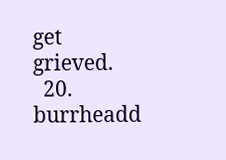get grieved.
  20. burrheadd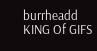burrheadd KING Of GIFS